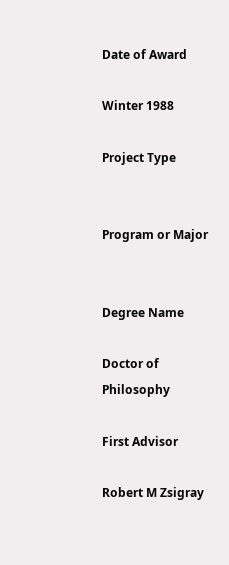Date of Award

Winter 1988

Project Type


Program or Major


Degree Name

Doctor of Philosophy

First Advisor

Robert M Zsigray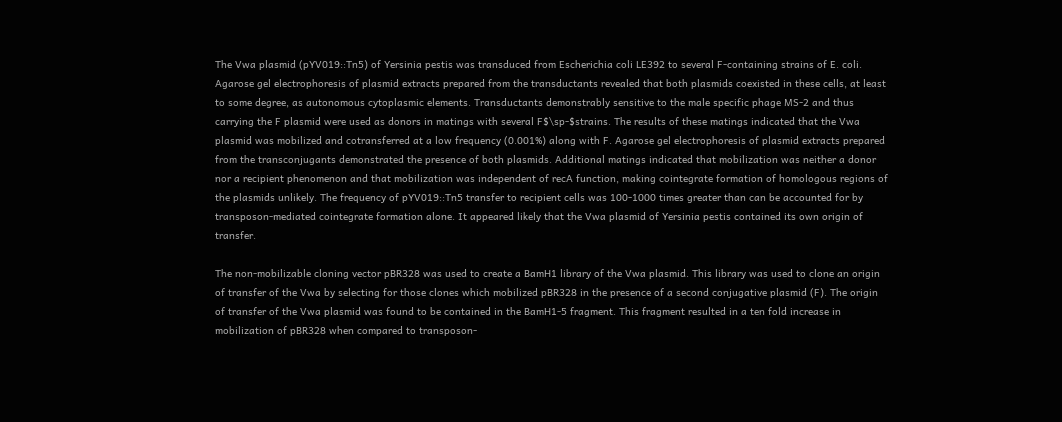The Vwa plasmid (pYV019::Tn5) of Yersinia pestis was transduced from Escherichia coli LE392 to several F-containing strains of E. coli. Agarose gel electrophoresis of plasmid extracts prepared from the transductants revealed that both plasmids coexisted in these cells, at least to some degree, as autonomous cytoplasmic elements. Transductants demonstrably sensitive to the male specific phage MS-2 and thus carrying the F plasmid were used as donors in matings with several F$\sp-$strains. The results of these matings indicated that the Vwa plasmid was mobilized and cotransferred at a low frequency (0.001%) along with F. Agarose gel electrophoresis of plasmid extracts prepared from the transconjugants demonstrated the presence of both plasmids. Additional matings indicated that mobilization was neither a donor nor a recipient phenomenon and that mobilization was independent of recA function, making cointegrate formation of homologous regions of the plasmids unlikely. The frequency of pYV019::Tn5 transfer to recipient cells was 100-1000 times greater than can be accounted for by transposon-mediated cointegrate formation alone. It appeared likely that the Vwa plasmid of Yersinia pestis contained its own origin of transfer.

The non-mobilizable cloning vector pBR328 was used to create a BamH1 library of the Vwa plasmid. This library was used to clone an origin of transfer of the Vwa by selecting for those clones which mobilized pBR328 in the presence of a second conjugative plasmid (F). The origin of transfer of the Vwa plasmid was found to be contained in the BamH1-5 fragment. This fragment resulted in a ten fold increase in mobilization of pBR328 when compared to transposon-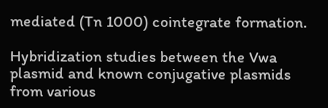mediated (Tn 1000) cointegrate formation.

Hybridization studies between the Vwa plasmid and known conjugative plasmids from various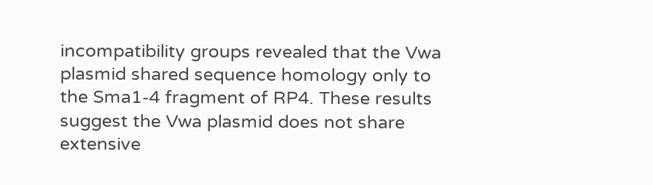incompatibility groups revealed that the Vwa plasmid shared sequence homology only to the Sma1-4 fragment of RP4. These results suggest the Vwa plasmid does not share extensive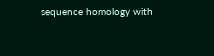sequence homology with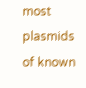most plasmids of known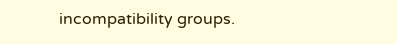incompatibility groups.